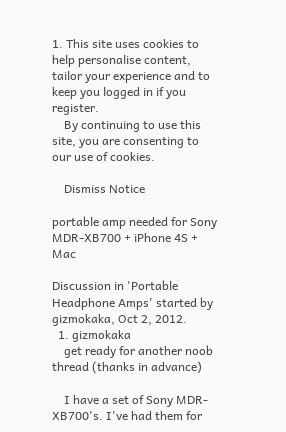1. This site uses cookies to help personalise content, tailor your experience and to keep you logged in if you register.
    By continuing to use this site, you are consenting to our use of cookies.

    Dismiss Notice

portable amp needed for Sony MDR-XB700 + iPhone 4S + Mac

Discussion in 'Portable Headphone Amps' started by gizmokaka, Oct 2, 2012.
  1. gizmokaka
    get ready for another noob thread (thanks in advance)

    I have a set of Sony MDR-XB700's. I've had them for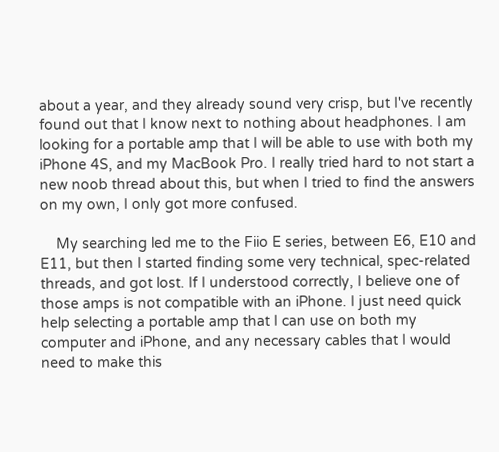about a year, and they already sound very crisp, but I've recently found out that I know next to nothing about headphones. I am looking for a portable amp that I will be able to use with both my iPhone 4S, and my MacBook Pro. I really tried hard to not start a new noob thread about this, but when I tried to find the answers on my own, I only got more confused.

    My searching led me to the Fiio E series, between E6, E10 and E11, but then I started finding some very technical, spec-related threads, and got lost. If I understood correctly, I believe one of those amps is not compatible with an iPhone. I just need quick help selecting a portable amp that I can use on both my computer and iPhone, and any necessary cables that I would need to make this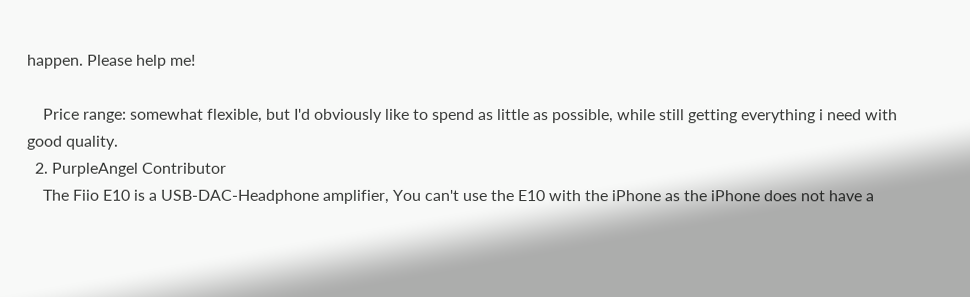happen. Please help me!

    Price range: somewhat flexible, but I'd obviously like to spend as little as possible, while still getting everything i need with good quality.
  2. PurpleAngel Contributor
    The Fiio E10 is a USB-DAC-Headphone amplifier, You can't use the E10 with the iPhone as the iPhone does not have a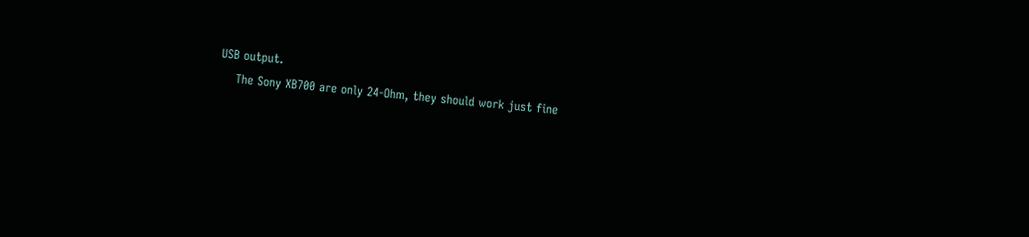USB output.
    The Sony XB700 are only 24-Ohm, they should work just fine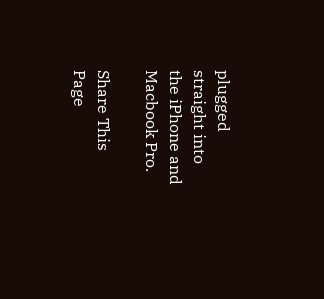plugged straight into the iPhone and Macbook Pro.

Share This Page